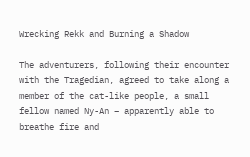Wrecking Rekk and Burning a Shadow

The adventurers, following their encounter with the Tragedian, agreed to take along a member of the cat-like people, a small fellow named Ny-An – apparently able to breathe fire and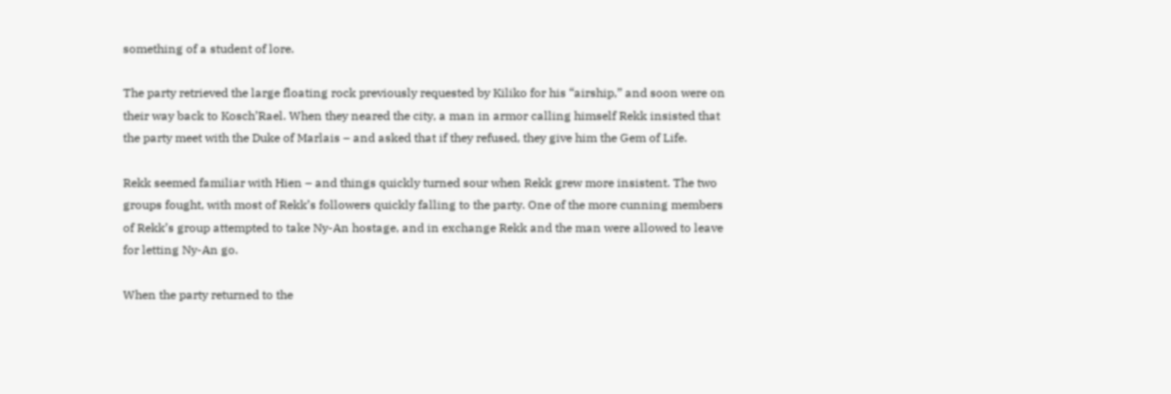something of a student of lore.

The party retrieved the large floating rock previously requested by Kiliko for his “airship,” and soon were on their way back to Kosch’Rael. When they neared the city, a man in armor calling himself Rekk insisted that the party meet with the Duke of Marlais – and asked that if they refused, they give him the Gem of Life.

Rekk seemed familiar with Hien – and things quickly turned sour when Rekk grew more insistent. The two groups fought, with most of Rekk’s followers quickly falling to the party. One of the more cunning members of Rekk’s group attempted to take Ny-An hostage, and in exchange Rekk and the man were allowed to leave for letting Ny-An go.

When the party returned to the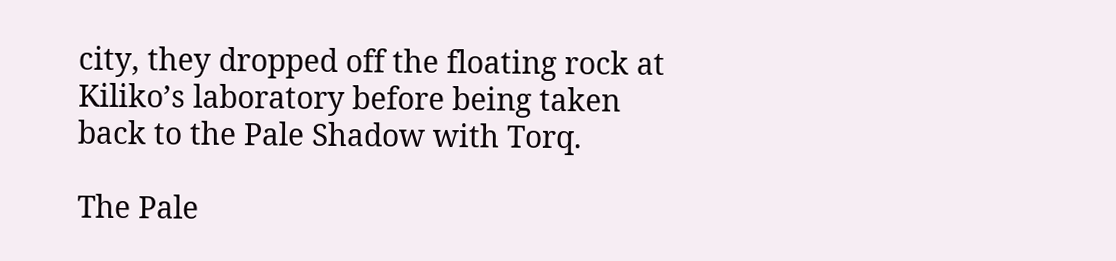city, they dropped off the floating rock at Kiliko’s laboratory before being taken back to the Pale Shadow with Torq.

The Pale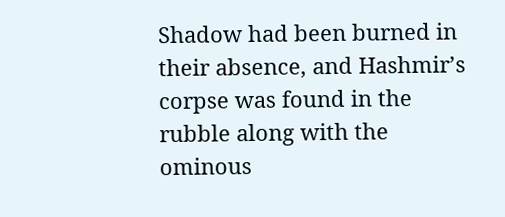Shadow had been burned in their absence, and Hashmir’s corpse was found in the rubble along with the ominous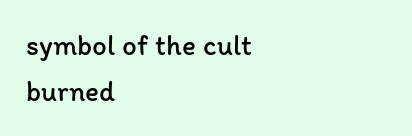symbol of the cult burned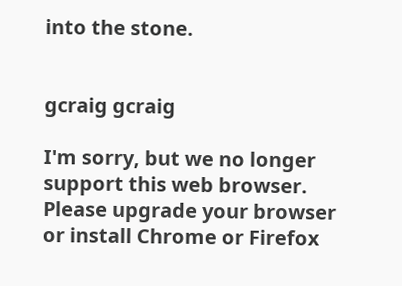into the stone.


gcraig gcraig

I'm sorry, but we no longer support this web browser. Please upgrade your browser or install Chrome or Firefox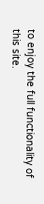to enjoy the full functionality of this site.